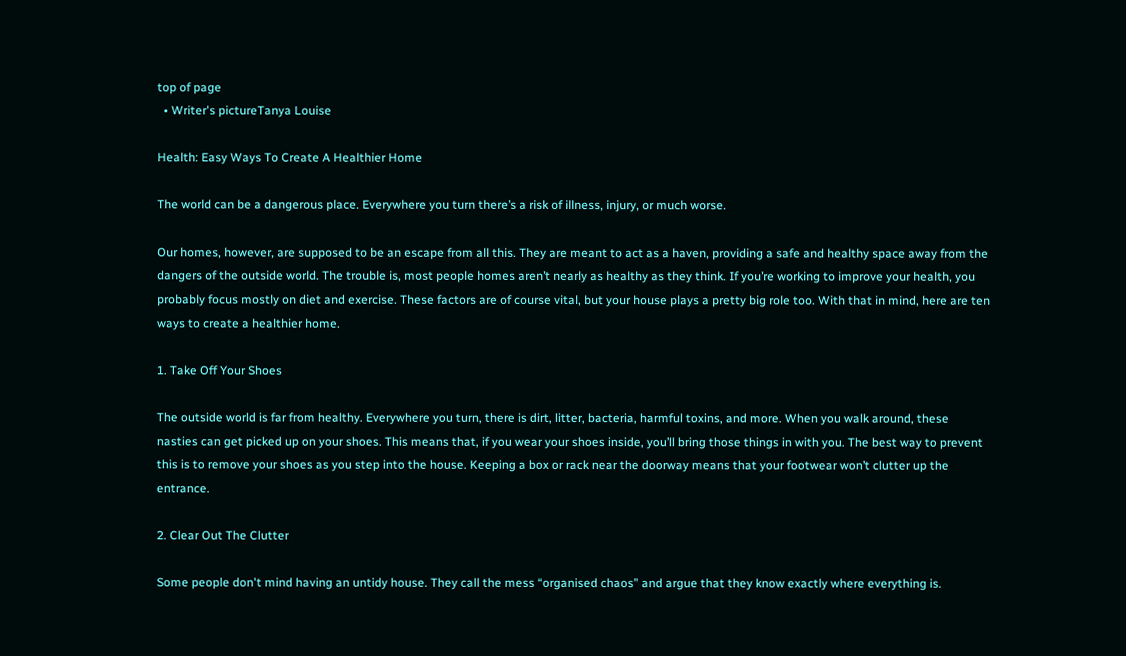top of page
  • Writer's pictureTanya Louise

Health: Easy Ways To Create A Healthier Home

The world can be a dangerous place. Everywhere you turn there’s a risk of illness, injury, or much worse.

Our homes, however, are supposed to be an escape from all this. They are meant to act as a haven, providing a safe and healthy space away from the dangers of the outside world. The trouble is, most people homes aren’t nearly as healthy as they think. If you’re working to improve your health, you probably focus mostly on diet and exercise. These factors are of course vital, but your house plays a pretty big role too. With that in mind, here are ten ways to create a healthier home.

1. Take Off Your Shoes

The outside world is far from healthy. Everywhere you turn, there is dirt, litter, bacteria, harmful toxins, and more. When you walk around, these nasties can get picked up on your shoes. This means that, if you wear your shoes inside, you’ll bring those things in with you. The best way to prevent this is to remove your shoes as you step into the house. Keeping a box or rack near the doorway means that your footwear won’t clutter up the entrance.

2. Clear Out The Clutter

Some people don't mind having an untidy house. They call the mess “organised chaos” and argue that they know exactly where everything is.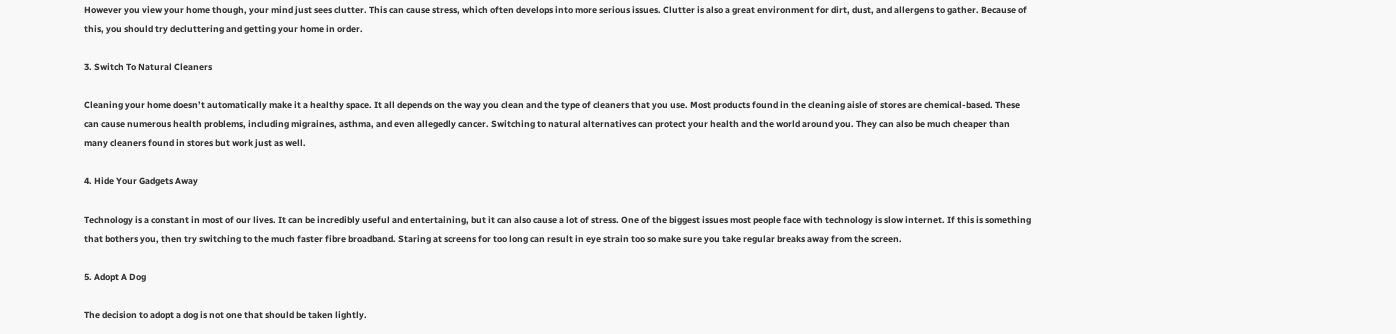However you view your home though, your mind just sees clutter. This can cause stress, which often develops into more serious issues. Clutter is also a great environment for dirt, dust, and allergens to gather. Because of this, you should try decluttering and getting your home in order.

3. Switch To Natural Cleaners

Cleaning your home doesn’t automatically make it a healthy space. It all depends on the way you clean and the type of cleaners that you use. Most products found in the cleaning aisle of stores are chemical-based. These can cause numerous health problems, including migraines, asthma, and even allegedly cancer. Switching to natural alternatives can protect your health and the world around you. They can also be much cheaper than many cleaners found in stores but work just as well.

4. Hide Your Gadgets Away

Technology is a constant in most of our lives. It can be incredibly useful and entertaining, but it can also cause a lot of stress. One of the biggest issues most people face with technology is slow internet. If this is something that bothers you, then try switching to the much faster fibre broadband. Staring at screens for too long can result in eye strain too so make sure you take regular breaks away from the screen.

5. Adopt A Dog

The decision to adopt a dog is not one that should be taken lightly.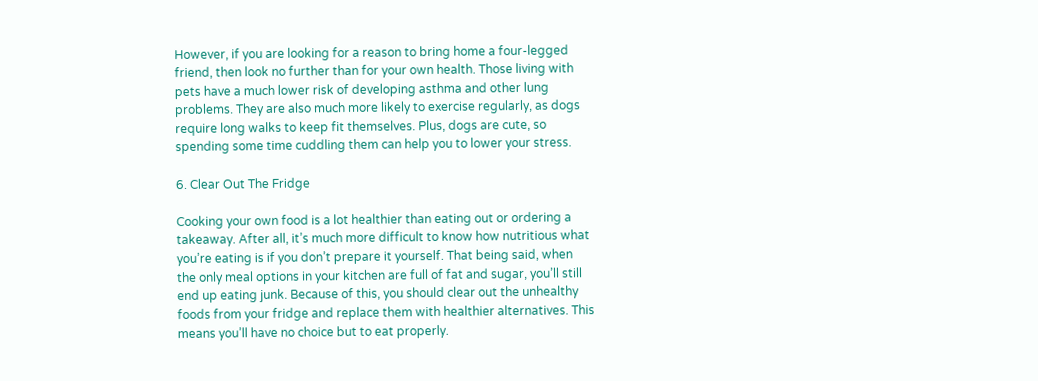However, if you are looking for a reason to bring home a four-legged friend, then look no further than for your own health. Those living with pets have a much lower risk of developing asthma and other lung problems. They are also much more likely to exercise regularly, as dogs require long walks to keep fit themselves. Plus, dogs are cute, so spending some time cuddling them can help you to lower your stress.

6. Clear Out The Fridge

Cooking your own food is a lot healthier than eating out or ordering a takeaway. After all, it’s much more difficult to know how nutritious what you’re eating is if you don’t prepare it yourself. That being said, when the only meal options in your kitchen are full of fat and sugar, you’ll still end up eating junk. Because of this, you should clear out the unhealthy foods from your fridge and replace them with healthier alternatives. This means you’ll have no choice but to eat properly.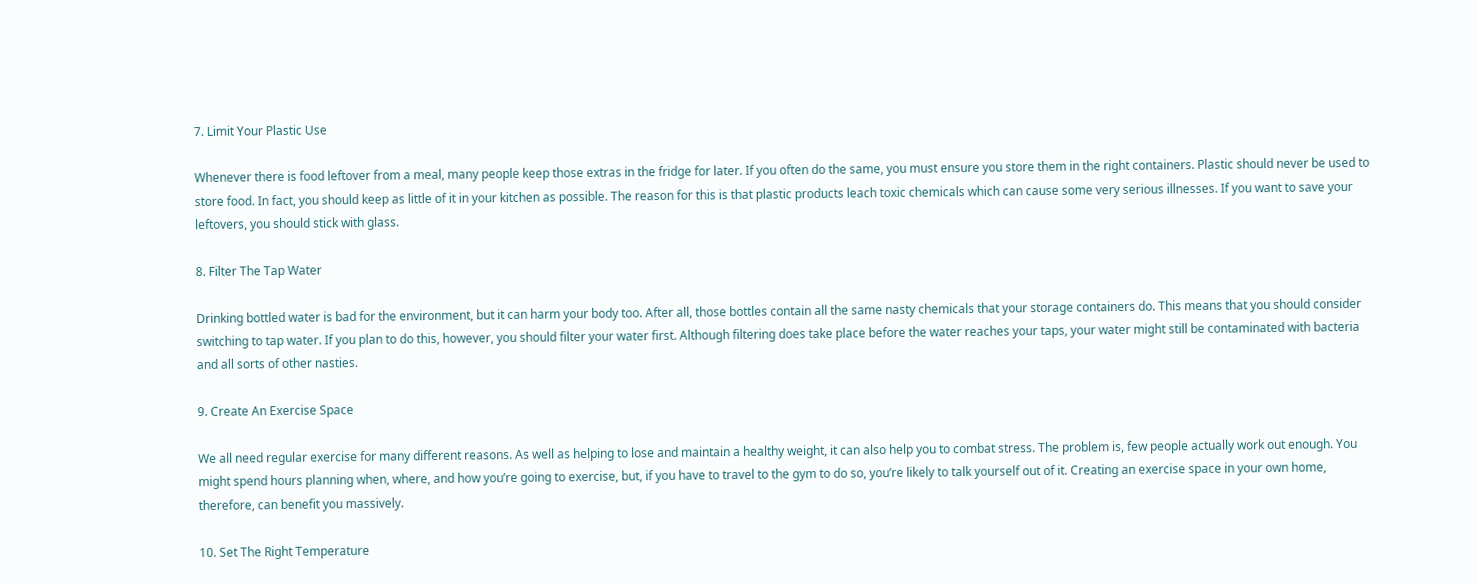7. Limit Your Plastic Use

Whenever there is food leftover from a meal, many people keep those extras in the fridge for later. If you often do the same, you must ensure you store them in the right containers. Plastic should never be used to store food. In fact, you should keep as little of it in your kitchen as possible. The reason for this is that plastic products leach toxic chemicals which can cause some very serious illnesses. If you want to save your leftovers, you should stick with glass.

8. Filter The Tap Water

Drinking bottled water is bad for the environment, but it can harm your body too. After all, those bottles contain all the same nasty chemicals that your storage containers do. This means that you should consider switching to tap water. If you plan to do this, however, you should filter your water first. Although filtering does take place before the water reaches your taps, your water might still be contaminated with bacteria and all sorts of other nasties.

9. Create An Exercise Space

We all need regular exercise for many different reasons. As well as helping to lose and maintain a healthy weight, it can also help you to combat stress. The problem is, few people actually work out enough. You might spend hours planning when, where, and how you’re going to exercise, but, if you have to travel to the gym to do so, you’re likely to talk yourself out of it. Creating an exercise space in your own home, therefore, can benefit you massively.

10. Set The Right Temperature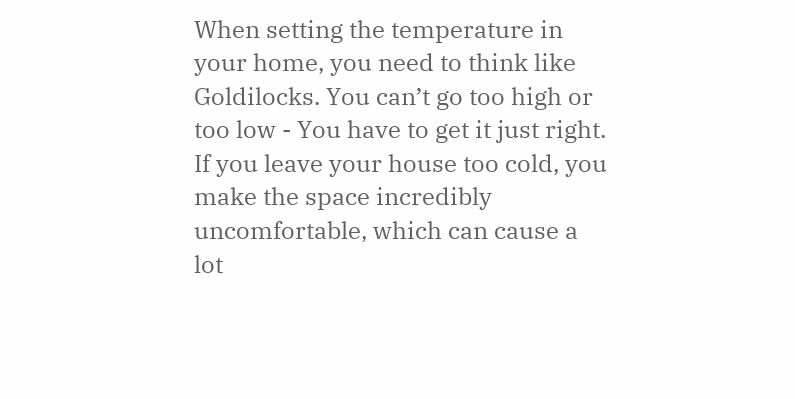When setting the temperature in your home, you need to think like Goldilocks. You can’t go too high or too low - You have to get it just right. If you leave your house too cold, you make the space incredibly uncomfortable, which can cause a lot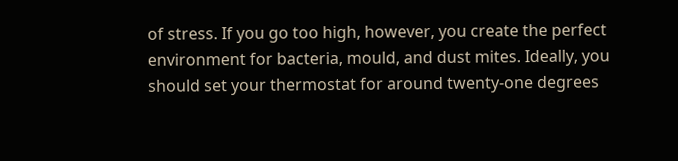of stress. If you go too high, however, you create the perfect environment for bacteria, mould, and dust mites. Ideally, you should set your thermostat for around twenty-one degrees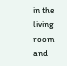in the living room and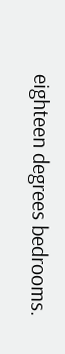eighteen degrees bedrooms.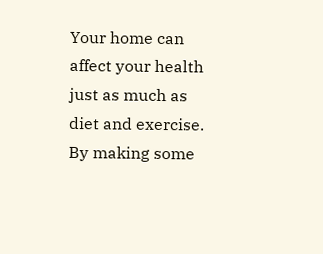Your home can affect your health just as much as diet and exercise. By making some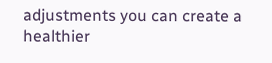adjustments you can create a healthier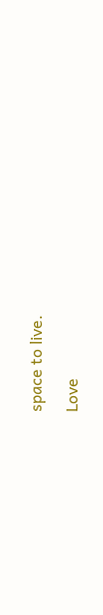space to live.

Love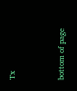Tx



bottom of page